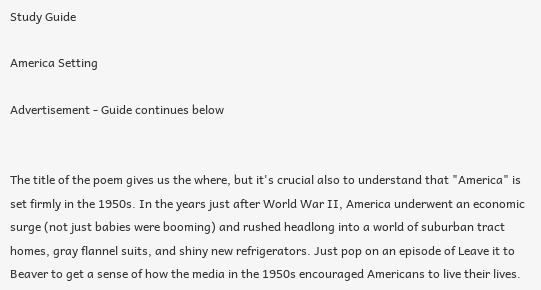Study Guide

America Setting

Advertisement - Guide continues below


The title of the poem gives us the where, but it's crucial also to understand that "America" is set firmly in the 1950s. In the years just after World War II, America underwent an economic surge (not just babies were booming) and rushed headlong into a world of suburban tract homes, gray flannel suits, and shiny new refrigerators. Just pop on an episode of Leave it to Beaver to get a sense of how the media in the 1950s encouraged Americans to live their lives.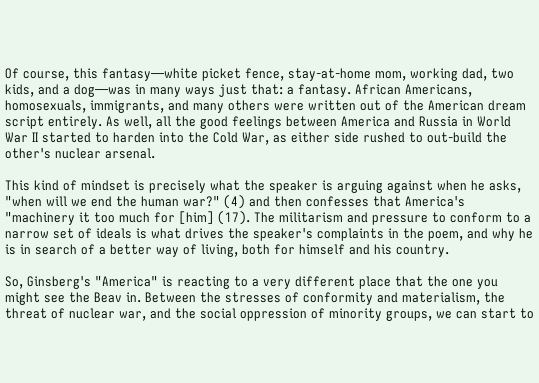Of course, this fantasy—white picket fence, stay-at-home mom, working dad, two kids, and a dog—was in many ways just that: a fantasy. African Americans, homosexuals, immigrants, and many others were written out of the American dream script entirely. As well, all the good feelings between America and Russia in World War II started to harden into the Cold War, as either side rushed to out-build the other's nuclear arsenal.

This kind of mindset is precisely what the speaker is arguing against when he asks, "when will we end the human war?" (4) and then confesses that America's "machinery it too much for [him] (17). The militarism and pressure to conform to a narrow set of ideals is what drives the speaker's complaints in the poem, and why he is in search of a better way of living, both for himself and his country.

So, Ginsberg's "America" is reacting to a very different place that the one you might see the Beav in. Between the stresses of conformity and materialism, the threat of nuclear war, and the social oppression of minority groups, we can start to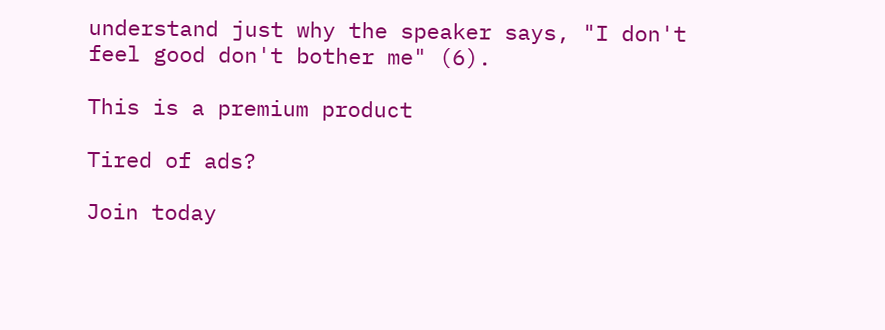understand just why the speaker says, "I don't feel good don't bother me" (6).

This is a premium product

Tired of ads?

Join today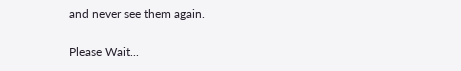and never see them again.

Please Wait...